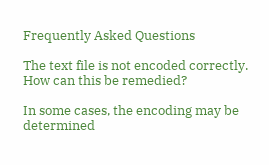Frequently Asked Questions

The text file is not encoded correctly. How can this be remedied?

In some cases, the encoding may be determined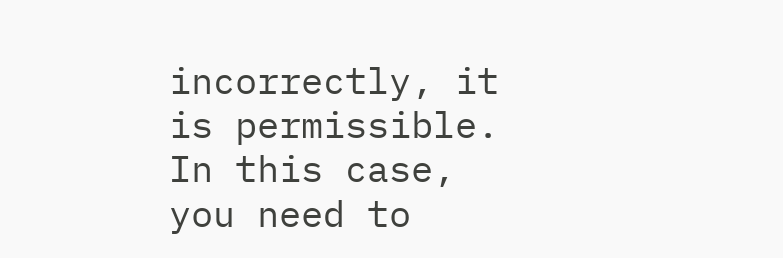incorrectly, it is permissible. In this case, you need to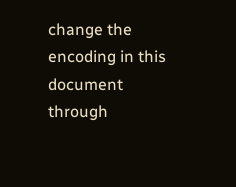change the encoding in this document through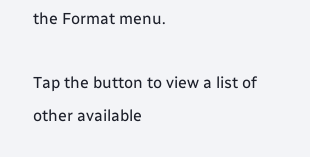the Format menu.

Tap the button to view a list of other available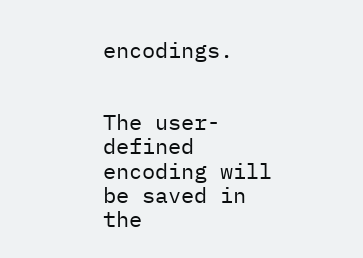encodings.


The user-defined encoding will be saved in the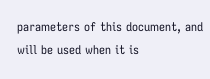parameters of this document, and will be used when it is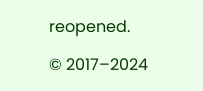reopened.

© 2017–2024